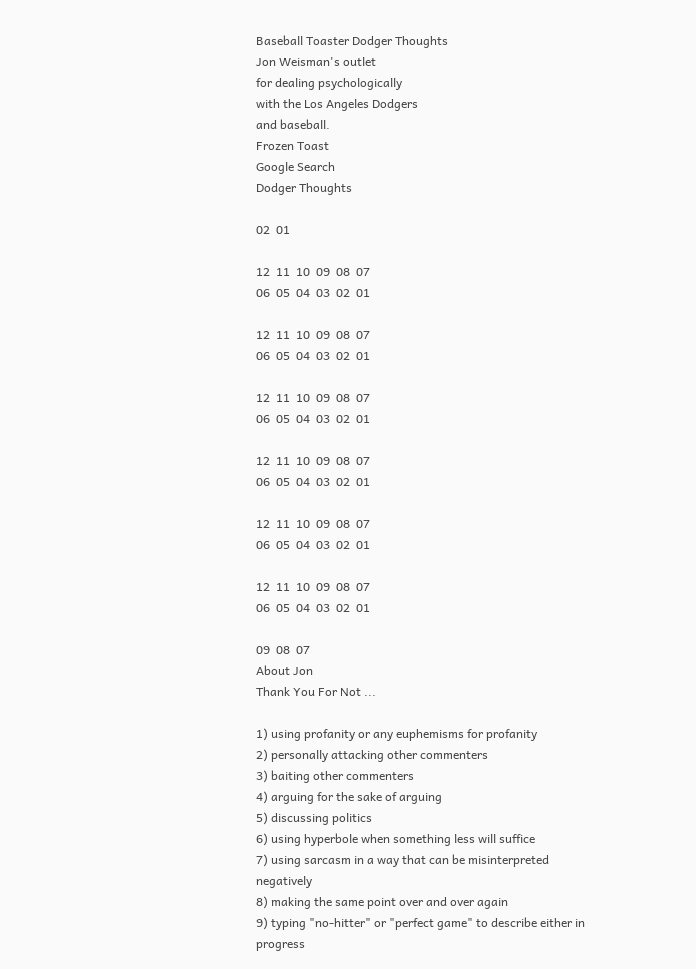Baseball Toaster Dodger Thoughts
Jon Weisman's outlet
for dealing psychologically
with the Los Angeles Dodgers
and baseball.
Frozen Toast
Google Search
Dodger Thoughts

02  01

12  11  10  09  08  07
06  05  04  03  02  01

12  11  10  09  08  07
06  05  04  03  02  01

12  11  10  09  08  07
06  05  04  03  02  01

12  11  10  09  08  07
06  05  04  03  02  01

12  11  10  09  08  07
06  05  04  03  02  01

12  11  10  09  08  07
06  05  04  03  02  01

09  08  07
About Jon
Thank You For Not ...

1) using profanity or any euphemisms for profanity
2) personally attacking other commenters
3) baiting other commenters
4) arguing for the sake of arguing
5) discussing politics
6) using hyperbole when something less will suffice
7) using sarcasm in a way that can be misinterpreted negatively
8) making the same point over and over again
9) typing "no-hitter" or "perfect game" to describe either in progress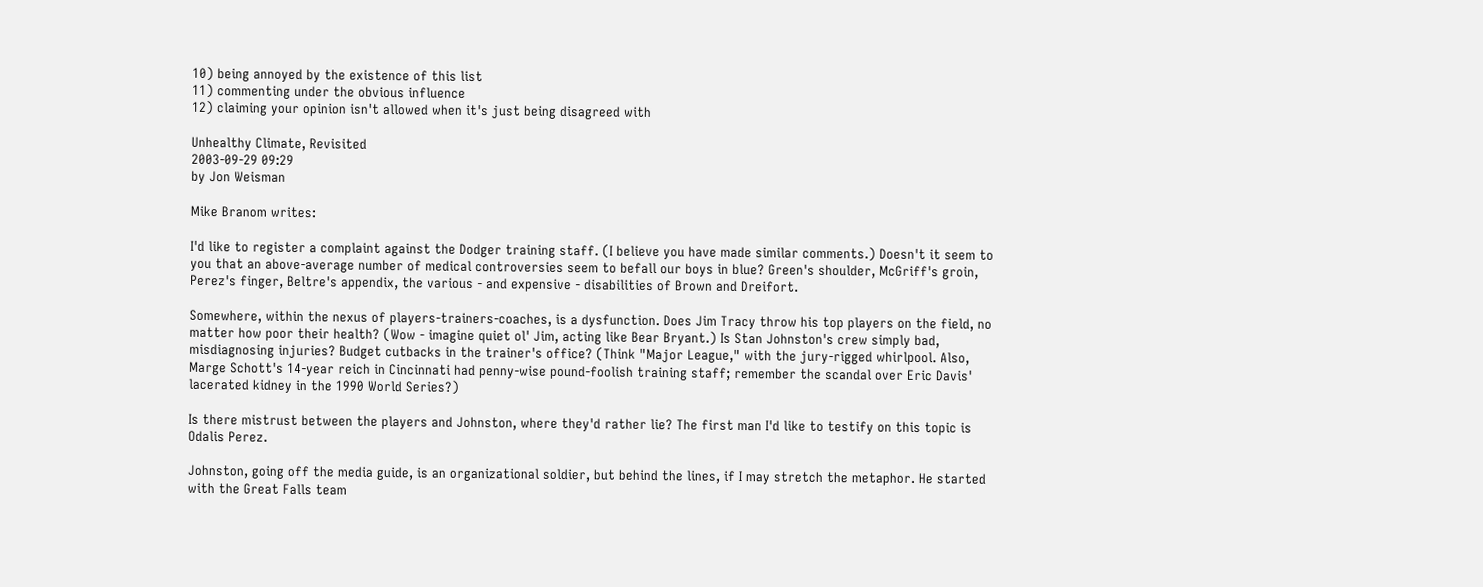10) being annoyed by the existence of this list
11) commenting under the obvious influence
12) claiming your opinion isn't allowed when it's just being disagreed with

Unhealthy Climate, Revisited
2003-09-29 09:29
by Jon Weisman

Mike Branom writes:

I'd like to register a complaint against the Dodger training staff. (I believe you have made similar comments.) Doesn't it seem to you that an above-average number of medical controversies seem to befall our boys in blue? Green's shoulder, McGriff's groin, Perez's finger, Beltre's appendix, the various - and expensive - disabilities of Brown and Dreifort.

Somewhere, within the nexus of players-trainers-coaches, is a dysfunction. Does Jim Tracy throw his top players on the field, no matter how poor their health? (Wow - imagine quiet ol' Jim, acting like Bear Bryant.) Is Stan Johnston's crew simply bad, misdiagnosing injuries? Budget cutbacks in the trainer's office? (Think "Major League," with the jury-rigged whirlpool. Also, Marge Schott's 14-year reich in Cincinnati had penny-wise pound-foolish training staff; remember the scandal over Eric Davis' lacerated kidney in the 1990 World Series?)

Is there mistrust between the players and Johnston, where they'd rather lie? The first man I'd like to testify on this topic is Odalis Perez.

Johnston, going off the media guide, is an organizational soldier, but behind the lines, if I may stretch the metaphor. He started with the Great Falls team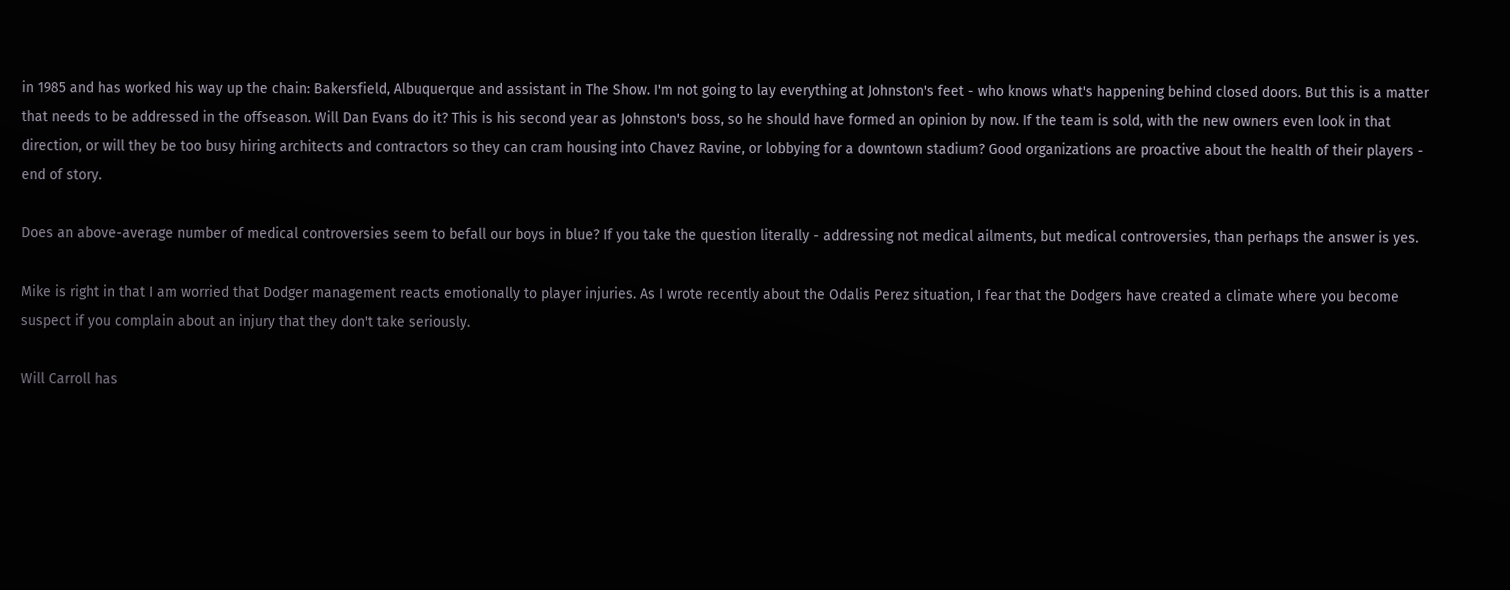in 1985 and has worked his way up the chain: Bakersfield, Albuquerque and assistant in The Show. I'm not going to lay everything at Johnston's feet - who knows what's happening behind closed doors. But this is a matter that needs to be addressed in the offseason. Will Dan Evans do it? This is his second year as Johnston's boss, so he should have formed an opinion by now. If the team is sold, with the new owners even look in that direction, or will they be too busy hiring architects and contractors so they can cram housing into Chavez Ravine, or lobbying for a downtown stadium? Good organizations are proactive about the health of their players - end of story.

Does an above-average number of medical controversies seem to befall our boys in blue? If you take the question literally - addressing not medical ailments, but medical controversies, than perhaps the answer is yes.

Mike is right in that I am worried that Dodger management reacts emotionally to player injuries. As I wrote recently about the Odalis Perez situation, I fear that the Dodgers have created a climate where you become suspect if you complain about an injury that they don't take seriously.

Will Carroll has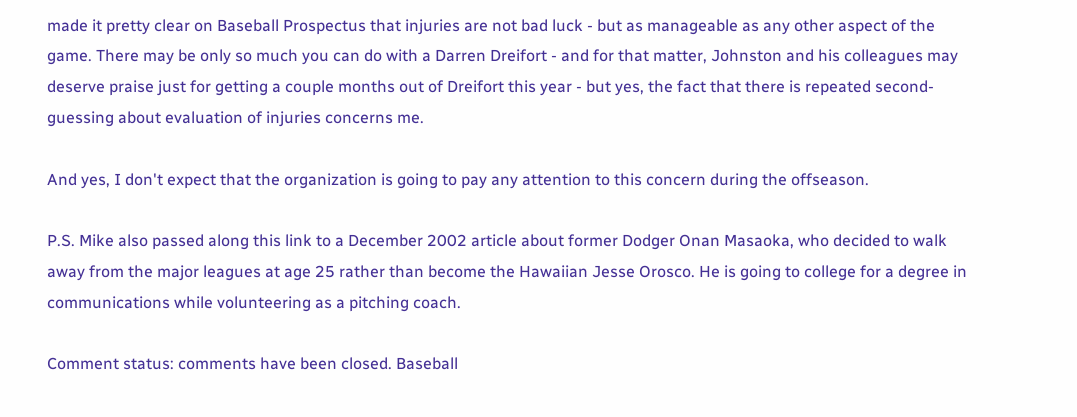made it pretty clear on Baseball Prospectus that injuries are not bad luck - but as manageable as any other aspect of the game. There may be only so much you can do with a Darren Dreifort - and for that matter, Johnston and his colleagues may deserve praise just for getting a couple months out of Dreifort this year - but yes, the fact that there is repeated second-guessing about evaluation of injuries concerns me.

And yes, I don't expect that the organization is going to pay any attention to this concern during the offseason.

P.S. Mike also passed along this link to a December 2002 article about former Dodger Onan Masaoka, who decided to walk away from the major leagues at age 25 rather than become the Hawaiian Jesse Orosco. He is going to college for a degree in communications while volunteering as a pitching coach.

Comment status: comments have been closed. Baseball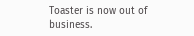Toaster is now out of business.